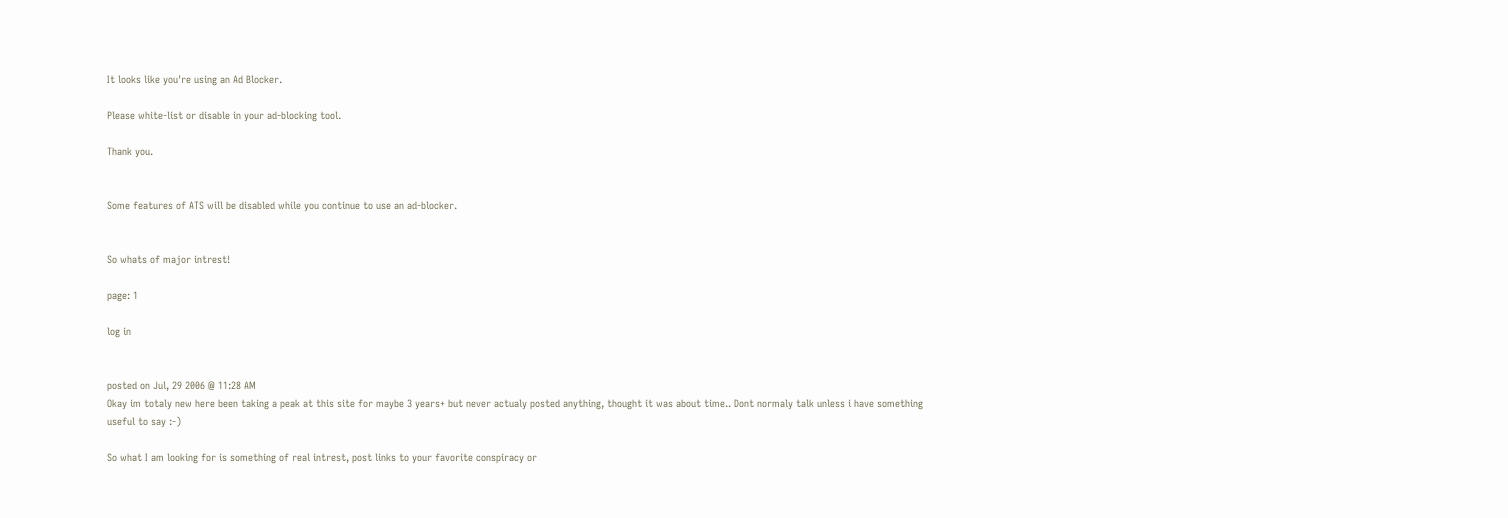It looks like you're using an Ad Blocker.

Please white-list or disable in your ad-blocking tool.

Thank you.


Some features of ATS will be disabled while you continue to use an ad-blocker.


So whats of major intrest!

page: 1

log in


posted on Jul, 29 2006 @ 11:28 AM
Okay im totaly new here been taking a peak at this site for maybe 3 years+ but never actualy posted anything, thought it was about time.. Dont normaly talk unless i have something useful to say :-)

So what I am looking for is something of real intrest, post links to your favorite conspiracy or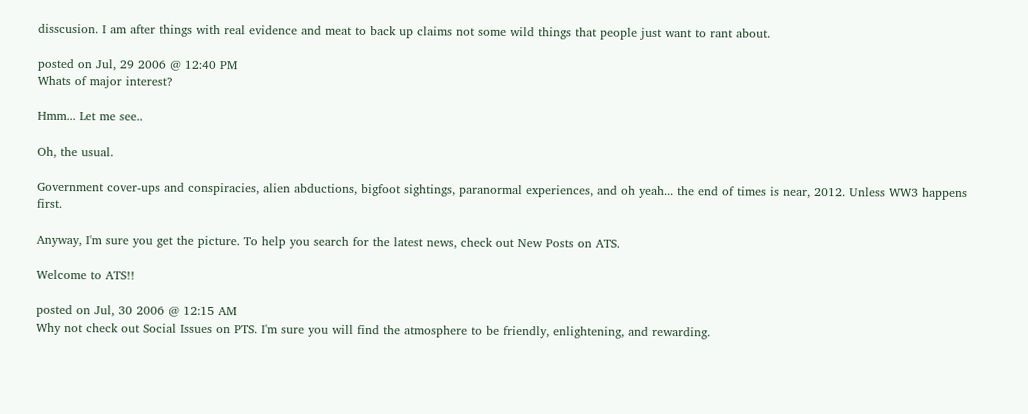disscusion. I am after things with real evidence and meat to back up claims not some wild things that people just want to rant about.

posted on Jul, 29 2006 @ 12:40 PM
Whats of major interest?

Hmm... Let me see..

Oh, the usual.

Government cover-ups and conspiracies, alien abductions, bigfoot sightings, paranormal experiences, and oh yeah... the end of times is near, 2012. Unless WW3 happens first.

Anyway, I'm sure you get the picture. To help you search for the latest news, check out New Posts on ATS.

Welcome to ATS!!

posted on Jul, 30 2006 @ 12:15 AM
Why not check out Social Issues on PTS. I'm sure you will find the atmosphere to be friendly, enlightening, and rewarding.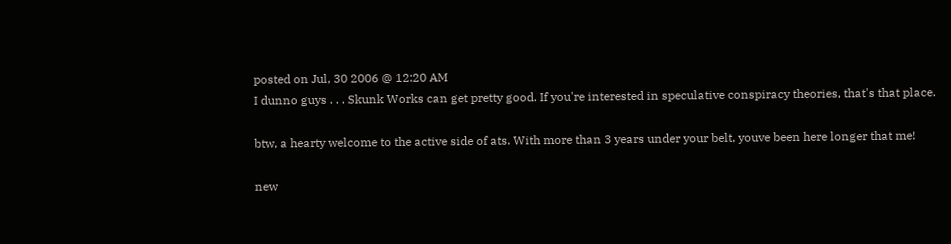posted on Jul, 30 2006 @ 12:20 AM
I dunno guys . . . Skunk Works can get pretty good. If you're interested in speculative conspiracy theories, that's that place.

btw, a hearty welcome to the active side of ats. With more than 3 years under your belt, youve been here longer that me!

new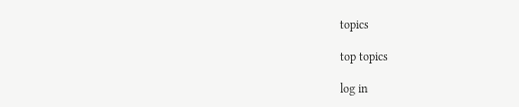topics

top topics

log in